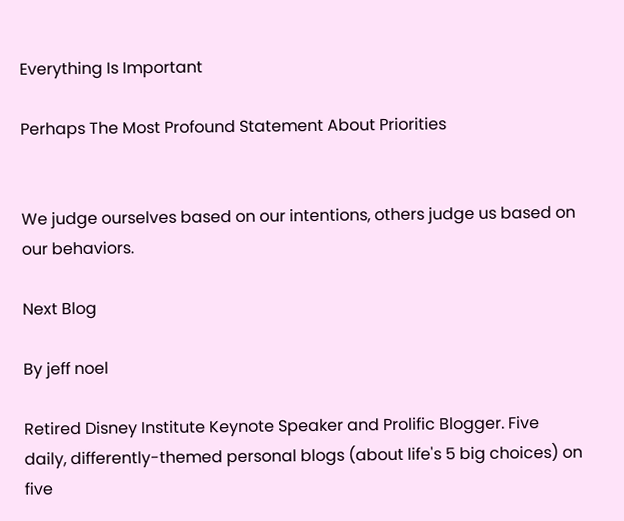Everything Is Important

Perhaps The Most Profound Statement About Priorities


We judge ourselves based on our intentions, others judge us based on our behaviors.

Next Blog

By jeff noel

Retired Disney Institute Keynote Speaker and Prolific Blogger. Five daily, differently-themed personal blogs (about life's 5 big choices) on five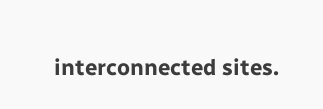interconnected sites.